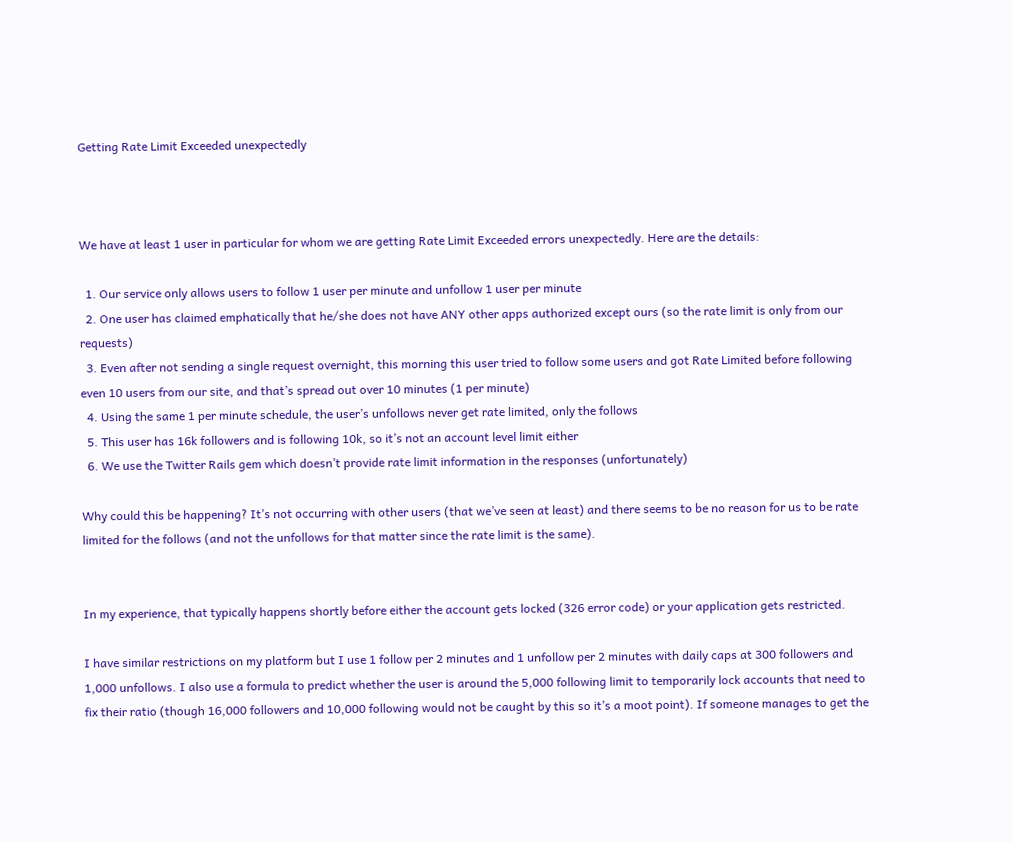Getting Rate Limit Exceeded unexpectedly



We have at least 1 user in particular for whom we are getting Rate Limit Exceeded errors unexpectedly. Here are the details:

  1. Our service only allows users to follow 1 user per minute and unfollow 1 user per minute
  2. One user has claimed emphatically that he/she does not have ANY other apps authorized except ours (so the rate limit is only from our requests)
  3. Even after not sending a single request overnight, this morning this user tried to follow some users and got Rate Limited before following even 10 users from our site, and that’s spread out over 10 minutes (1 per minute)
  4. Using the same 1 per minute schedule, the user’s unfollows never get rate limited, only the follows
  5. This user has 16k followers and is following 10k, so it’s not an account level limit either
  6. We use the Twitter Rails gem which doesn’t provide rate limit information in the responses (unfortunately)

Why could this be happening? It’s not occurring with other users (that we’ve seen at least) and there seems to be no reason for us to be rate limited for the follows (and not the unfollows for that matter since the rate limit is the same).


In my experience, that typically happens shortly before either the account gets locked (326 error code) or your application gets restricted.

I have similar restrictions on my platform but I use 1 follow per 2 minutes and 1 unfollow per 2 minutes with daily caps at 300 followers and 1,000 unfollows. I also use a formula to predict whether the user is around the 5,000 following limit to temporarily lock accounts that need to fix their ratio (though 16,000 followers and 10,000 following would not be caught by this so it’s a moot point). If someone manages to get the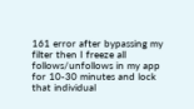161 error after bypassing my filter then I freeze all follows/unfollows in my app for 10-30 minutes and lock that individual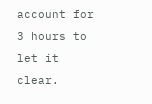account for 3 hours to let it clear.